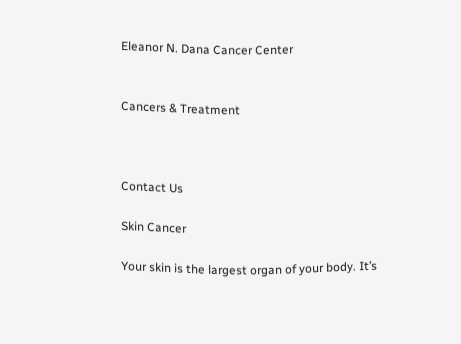Eleanor N. Dana Cancer Center


Cancers & Treatment



Contact Us

Skin Cancer

Your skin is the largest organ of your body. It’s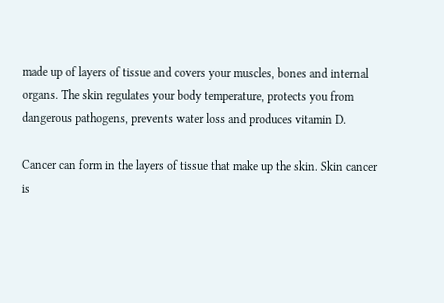made up of layers of tissue and covers your muscles, bones and internal organs. The skin regulates your body temperature, protects you from dangerous pathogens, prevents water loss and produces vitamin D.

Cancer can form in the layers of tissue that make up the skin. Skin cancer is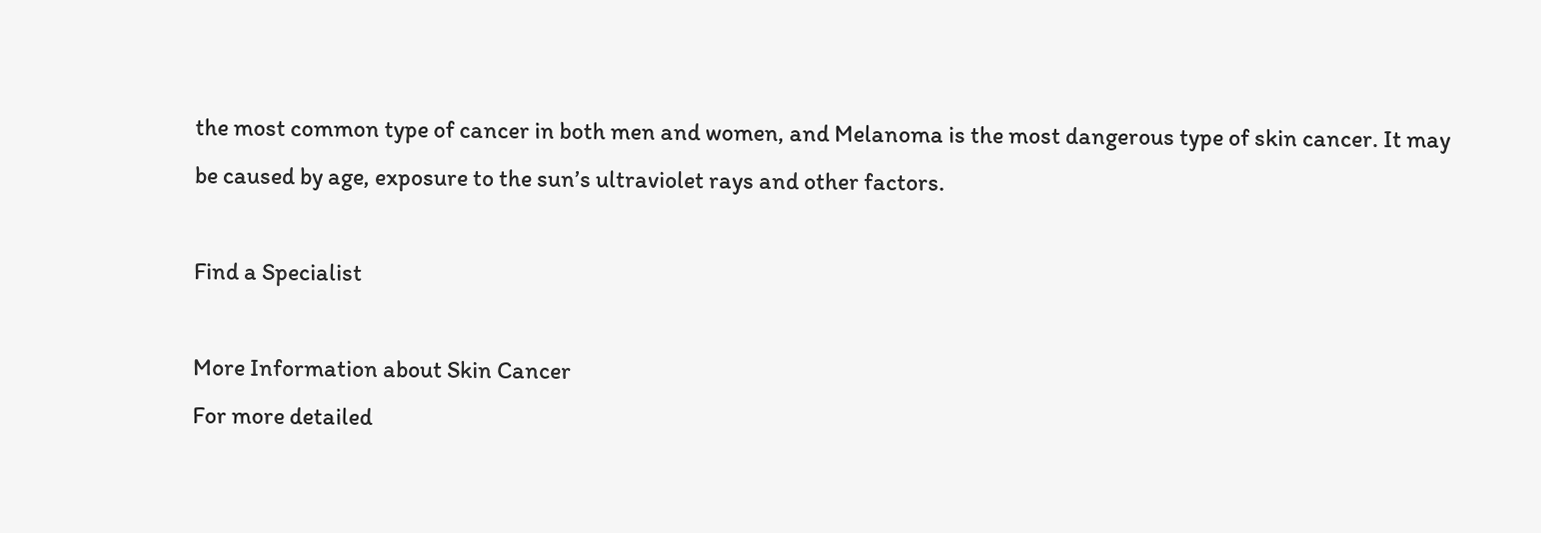the most common type of cancer in both men and women, and Melanoma is the most dangerous type of skin cancer. It may be caused by age, exposure to the sun’s ultraviolet rays and other factors.

Find a Specialist

More Information about Skin Cancer
For more detailed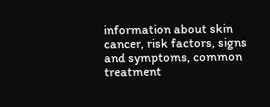information about skin cancer, risk factors, signs and symptoms, common treatment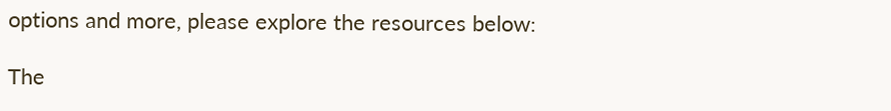options and more, please explore the resources below:

The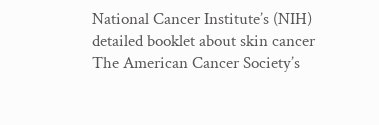National Cancer Institute’s (NIH) detailed booklet about skin cancer
The American Cancer Society’s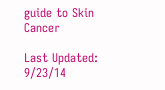guide to Skin Cancer

Last Updated: 9/23/14